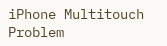iPhone Multitouch Problem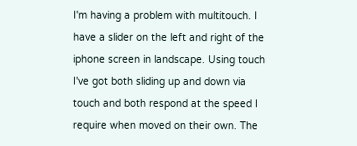I'm having a problem with multitouch. I have a slider on the left and right of the iphone screen in landscape. Using touch I've got both sliding up and down via touch and both respond at the speed I require when moved on their own. The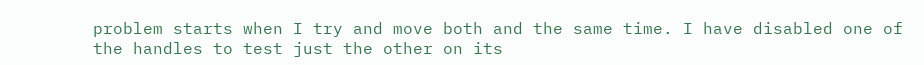problem starts when I try and move both and the same time. I have disabled one of the handles to test just the other on its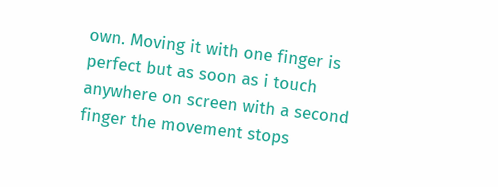own. Moving it with one finger is perfect but as soon as i touch anywhere on screen with a second finger the movement stops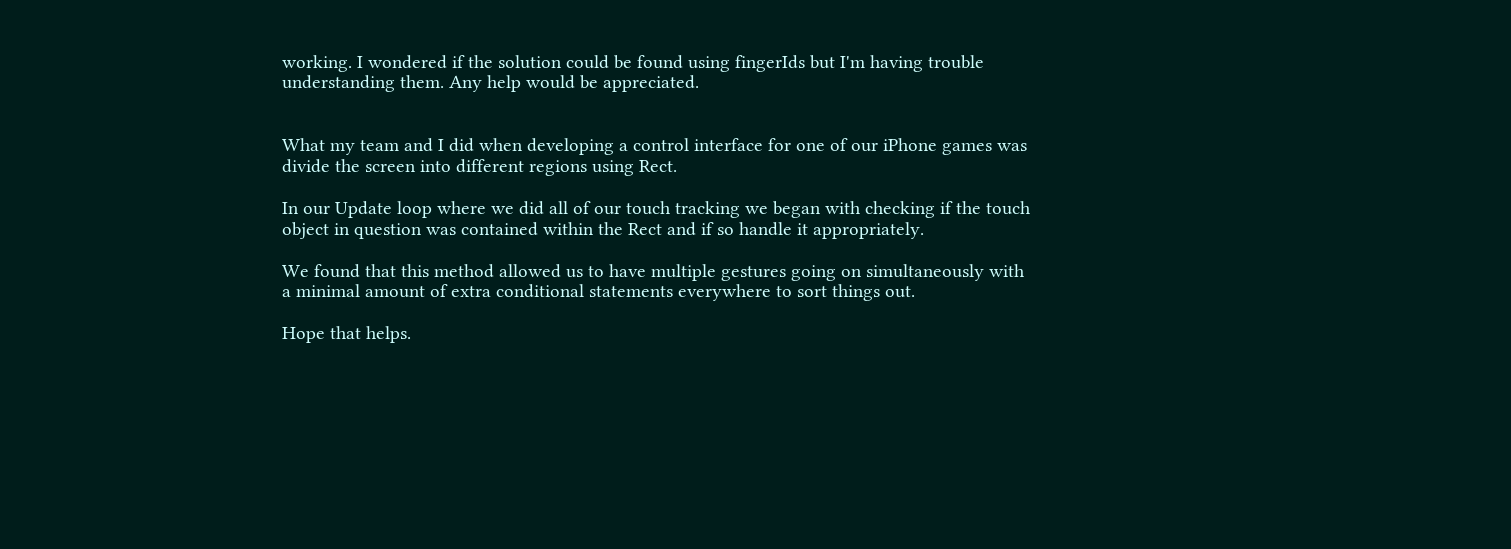working. I wondered if the solution could be found using fingerIds but I'm having trouble understanding them. Any help would be appreciated.


What my team and I did when developing a control interface for one of our iPhone games was divide the screen into different regions using Rect.

In our Update loop where we did all of our touch tracking we began with checking if the touch object in question was contained within the Rect and if so handle it appropriately.

We found that this method allowed us to have multiple gestures going on simultaneously with a minimal amount of extra conditional statements everywhere to sort things out.

Hope that helps.